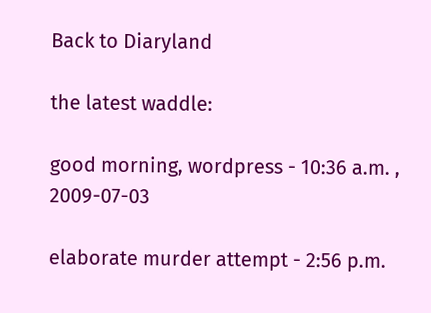Back to Diaryland

the latest waddle:

good morning, wordpress - 10:36 a.m. , 2009-07-03

elaborate murder attempt - 2:56 p.m.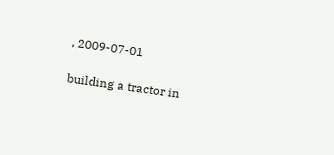, 2009-07-01

building a tractor in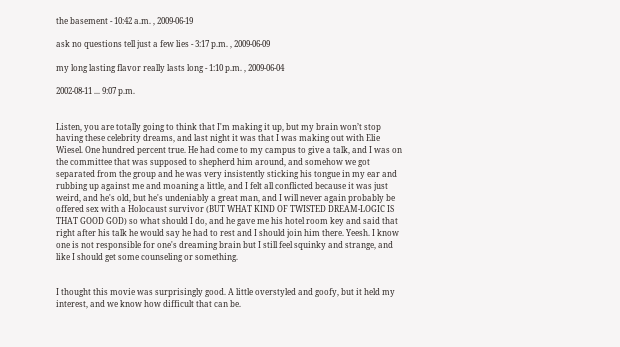the basement - 10:42 a.m. , 2009-06-19

ask no questions tell just a few lies - 3:17 p.m. , 2009-06-09

my long lasting flavor really lasts long - 1:10 p.m. , 2009-06-04

2002-08-11 ... 9:07 p.m.


Listen, you are totally going to think that I'm making it up, but my brain won’t stop having these celebrity dreams, and last night it was that I was making out with Elie Wiesel. One hundred percent true. He had come to my campus to give a talk, and I was on the committee that was supposed to shepherd him around, and somehow we got separated from the group and he was very insistently sticking his tongue in my ear and rubbing up against me and moaning a little, and I felt all conflicted because it was just weird, and he's old, but he's undeniably a great man, and I will never again probably be offered sex with a Holocaust survivor (BUT WHAT KIND OF TWISTED DREAM-LOGIC IS THAT GOOD GOD) so what should I do, and he gave me his hotel room key and said that right after his talk he would say he had to rest and I should join him there. Yeesh. I know one is not responsible for one's dreaming brain but I still feel squinky and strange, and like I should get some counseling or something.


I thought this movie was surprisingly good. A little overstyled and goofy, but it held my interest, and we know how difficult that can be.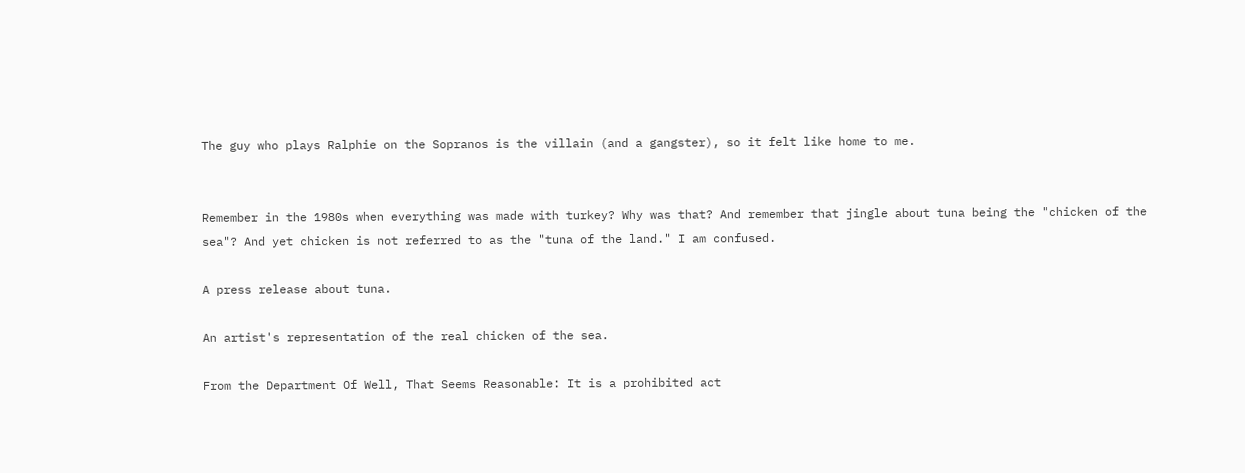The guy who plays Ralphie on the Sopranos is the villain (and a gangster), so it felt like home to me.


Remember in the 1980s when everything was made with turkey? Why was that? And remember that jingle about tuna being the "chicken of the sea"? And yet chicken is not referred to as the "tuna of the land." I am confused.

A press release about tuna.

An artist's representation of the real chicken of the sea.

From the Department Of Well, That Seems Reasonable: It is a prohibited act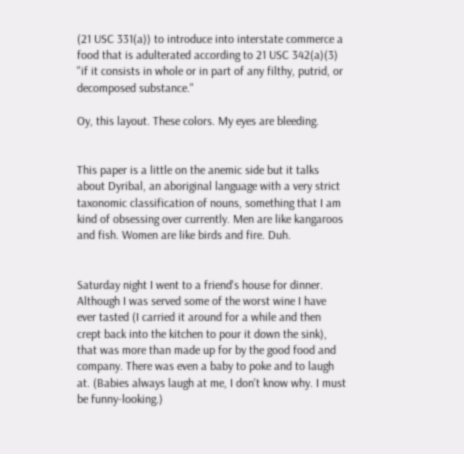(21 USC 331(a)) to introduce into interstate commerce a food that is adulterated according to 21 USC 342(a)(3) "if it consists in whole or in part of any filthy, putrid, or decomposed substance."

Oy, this layout. These colors. My eyes are bleeding.


This paper is a little on the anemic side but it talks about Dyribal, an aboriginal language with a very strict taxonomic classification of nouns, something that I am kind of obsessing over currently. Men are like kangaroos and fish. Women are like birds and fire. Duh.


Saturday night I went to a friend's house for dinner. Although I was served some of the worst wine I have ever tasted (I carried it around for a while and then crept back into the kitchen to pour it down the sink), that was more than made up for by the good food and company. There was even a baby to poke and to laugh at. (Babies always laugh at me, I don't know why. I must be funny-looking.)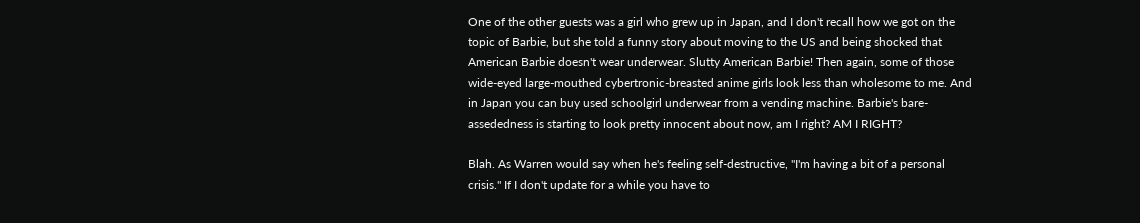One of the other guests was a girl who grew up in Japan, and I don't recall how we got on the topic of Barbie, but she told a funny story about moving to the US and being shocked that American Barbie doesn't wear underwear. Slutty American Barbie! Then again, some of those wide-eyed large-mouthed cybertronic-breasted anime girls look less than wholesome to me. And in Japan you can buy used schoolgirl underwear from a vending machine. Barbie's bare-assededness is starting to look pretty innocent about now, am I right? AM I RIGHT?

Blah. As Warren would say when he's feeling self-destructive, "I'm having a bit of a personal crisis." If I don't update for a while you have to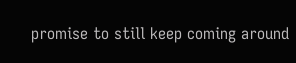promise to still keep coming around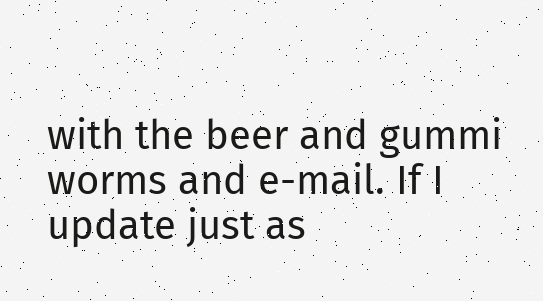with the beer and gummi worms and e-mail. If I update just as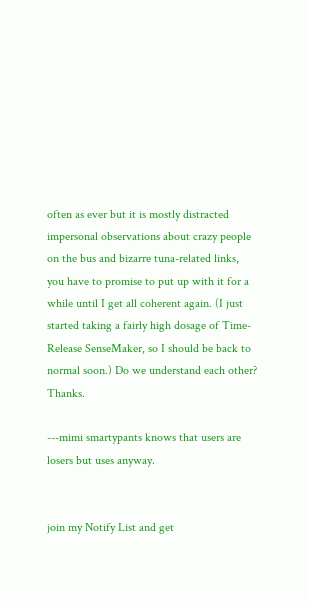often as ever but it is mostly distracted impersonal observations about crazy people on the bus and bizarre tuna-related links, you have to promise to put up with it for a while until I get all coherent again. (I just started taking a fairly high dosage of Time-Release SenseMaker, so I should be back to normal soon.) Do we understand each other? Thanks.

---mimi smartypants knows that users are losers but uses anyway.


join my Notify List and get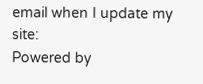email when I update my site:
Powered by